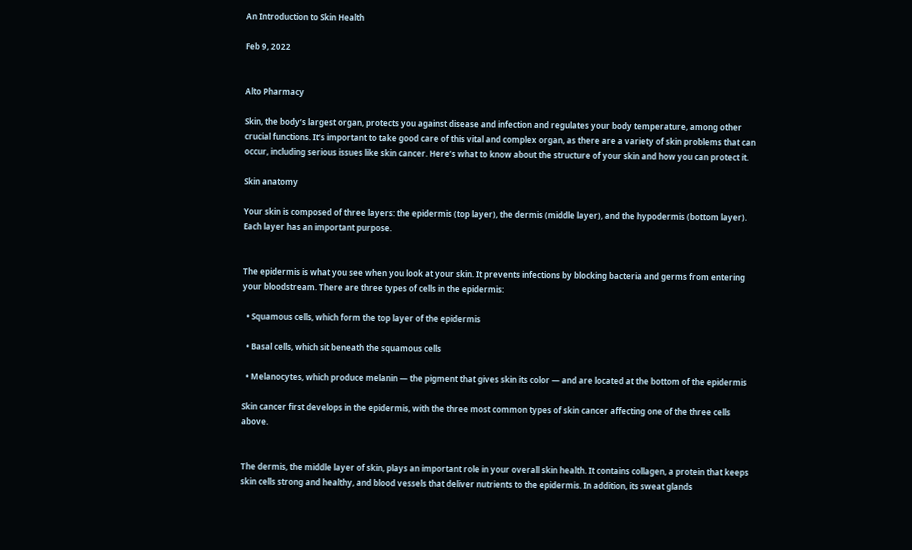An Introduction to Skin Health

Feb 9, 2022


Alto Pharmacy

Skin, the body’s largest organ, protects you against disease and infection and regulates your body temperature, among other crucial functions. It’s important to take good care of this vital and complex organ, as there are a variety of skin problems that can occur, including serious issues like skin cancer. Here’s what to know about the structure of your skin and how you can protect it.

Skin anatomy

Your skin is composed of three layers: the epidermis (top layer), the dermis (middle layer), and the hypodermis (bottom layer). Each layer has an important purpose.


The epidermis is what you see when you look at your skin. It prevents infections by blocking bacteria and germs from entering your bloodstream. There are three types of cells in the epidermis:

  • Squamous cells, which form the top layer of the epidermis

  • Basal cells, which sit beneath the squamous cells

  • Melanocytes, which produce melanin — the pigment that gives skin its color — and are located at the bottom of the epidermis

Skin cancer first develops in the epidermis, with the three most common types of skin cancer affecting one of the three cells above.


The dermis, the middle layer of skin, plays an important role in your overall skin health. It contains collagen, a protein that keeps skin cells strong and healthy, and blood vessels that deliver nutrients to the epidermis. In addition, its sweat glands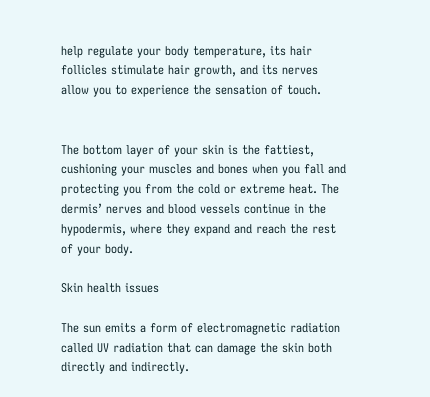help regulate your body temperature, its hair follicles stimulate hair growth, and its nerves allow you to experience the sensation of touch.


The bottom layer of your skin is the fattiest, cushioning your muscles and bones when you fall and protecting you from the cold or extreme heat. The dermis’ nerves and blood vessels continue in the hypodermis, where they expand and reach the rest of your body.

Skin health issues

The sun emits a form of electromagnetic radiation called UV radiation that can damage the skin both directly and indirectly.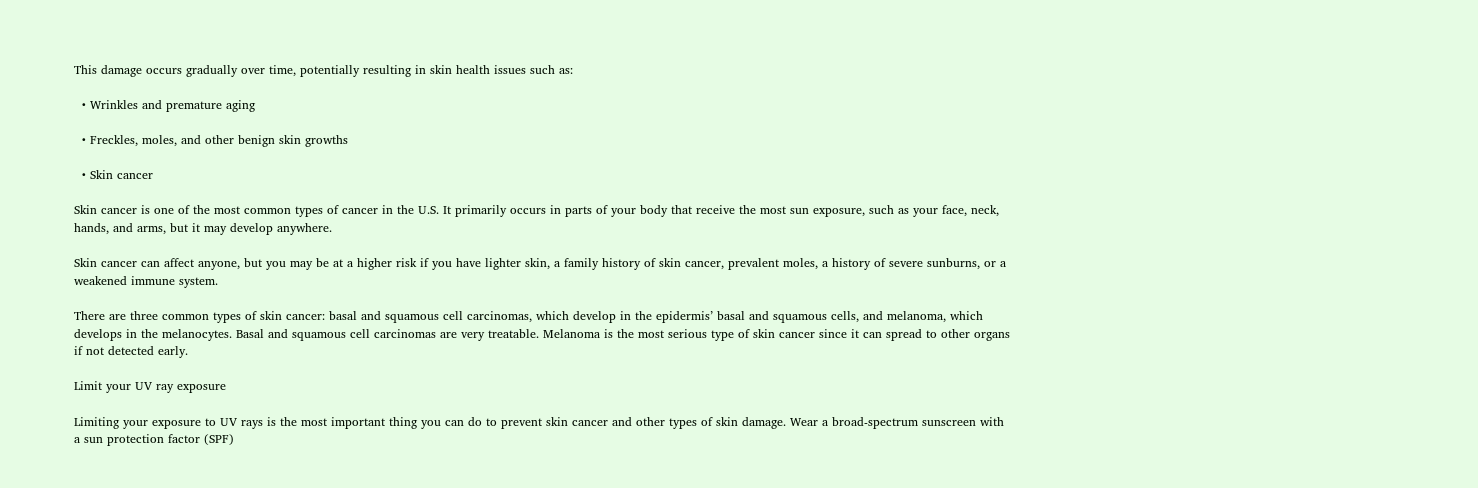This damage occurs gradually over time, potentially resulting in skin health issues such as:

  • Wrinkles and premature aging

  • Freckles, moles, and other benign skin growths

  • Skin cancer

Skin cancer is one of the most common types of cancer in the U.S. It primarily occurs in parts of your body that receive the most sun exposure, such as your face, neck, hands, and arms, but it may develop anywhere.

Skin cancer can affect anyone, but you may be at a higher risk if you have lighter skin, a family history of skin cancer, prevalent moles, a history of severe sunburns, or a weakened immune system.

There are three common types of skin cancer: basal and squamous cell carcinomas, which develop in the epidermis’ basal and squamous cells, and melanoma, which develops in the melanocytes. Basal and squamous cell carcinomas are very treatable. Melanoma is the most serious type of skin cancer since it can spread to other organs if not detected early.

Limit your UV ray exposure

Limiting your exposure to UV rays is the most important thing you can do to prevent skin cancer and other types of skin damage. Wear a broad-spectrum sunscreen with a sun protection factor (SPF)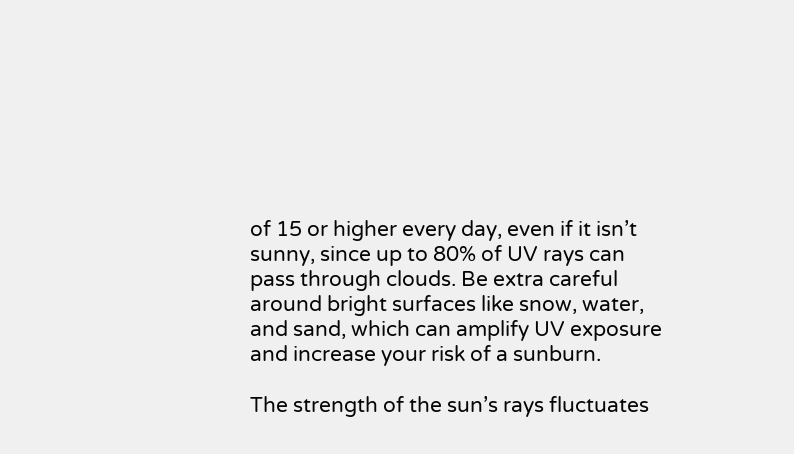of 15 or higher every day, even if it isn’t sunny, since up to 80% of UV rays can pass through clouds. Be extra careful around bright surfaces like snow, water, and sand, which can amplify UV exposure and increase your risk of a sunburn.

The strength of the sun’s rays fluctuates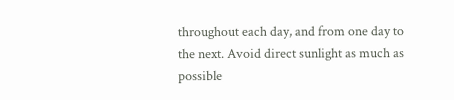throughout each day, and from one day to the next. Avoid direct sunlight as much as possible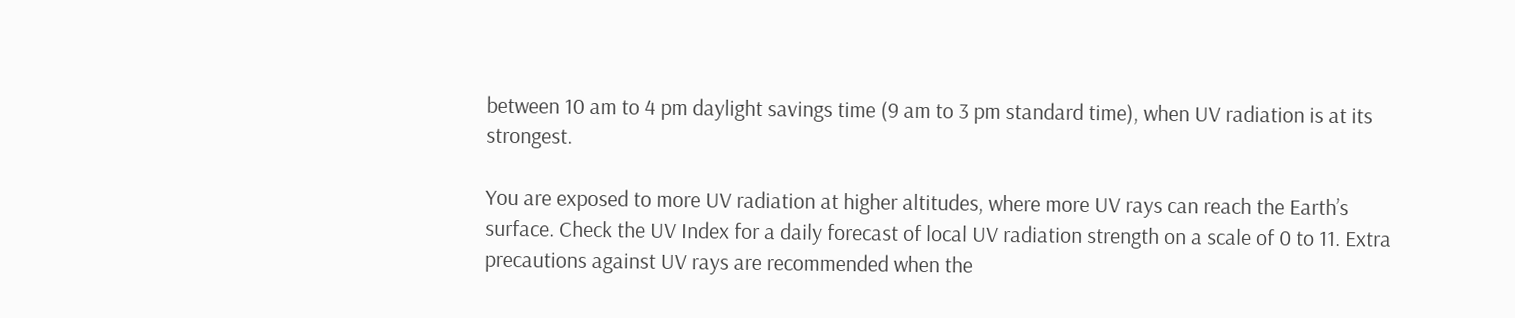between 10 am to 4 pm daylight savings time (9 am to 3 pm standard time), when UV radiation is at its strongest.

You are exposed to more UV radiation at higher altitudes, where more UV rays can reach the Earth’s surface. Check the UV Index for a daily forecast of local UV radiation strength on a scale of 0 to 11. Extra precautions against UV rays are recommended when the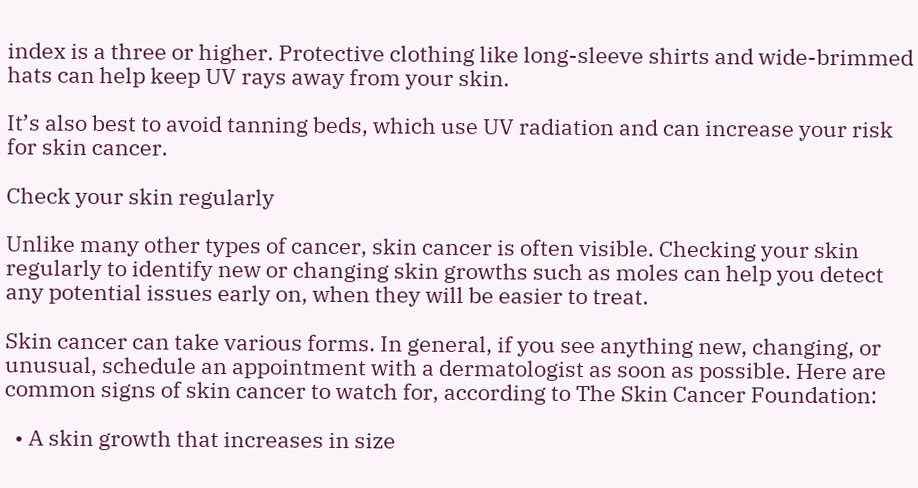index is a three or higher. Protective clothing like long-sleeve shirts and wide-brimmed hats can help keep UV rays away from your skin.

It’s also best to avoid tanning beds, which use UV radiation and can increase your risk for skin cancer.

Check your skin regularly

Unlike many other types of cancer, skin cancer is often visible. Checking your skin regularly to identify new or changing skin growths such as moles can help you detect any potential issues early on, when they will be easier to treat.

Skin cancer can take various forms. In general, if you see anything new, changing, or unusual, schedule an appointment with a dermatologist as soon as possible. Here are common signs of skin cancer to watch for, according to The Skin Cancer Foundation:

  • A skin growth that increases in size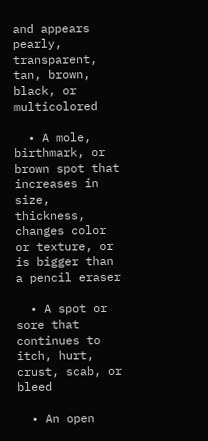and appears pearly, transparent, tan, brown, black, or multicolored

  • A mole, birthmark, or brown spot that increases in size, thickness, changes color or texture, or is bigger than a pencil eraser

  • A spot or sore that continues to itch, hurt, crust, scab, or bleed

  • An open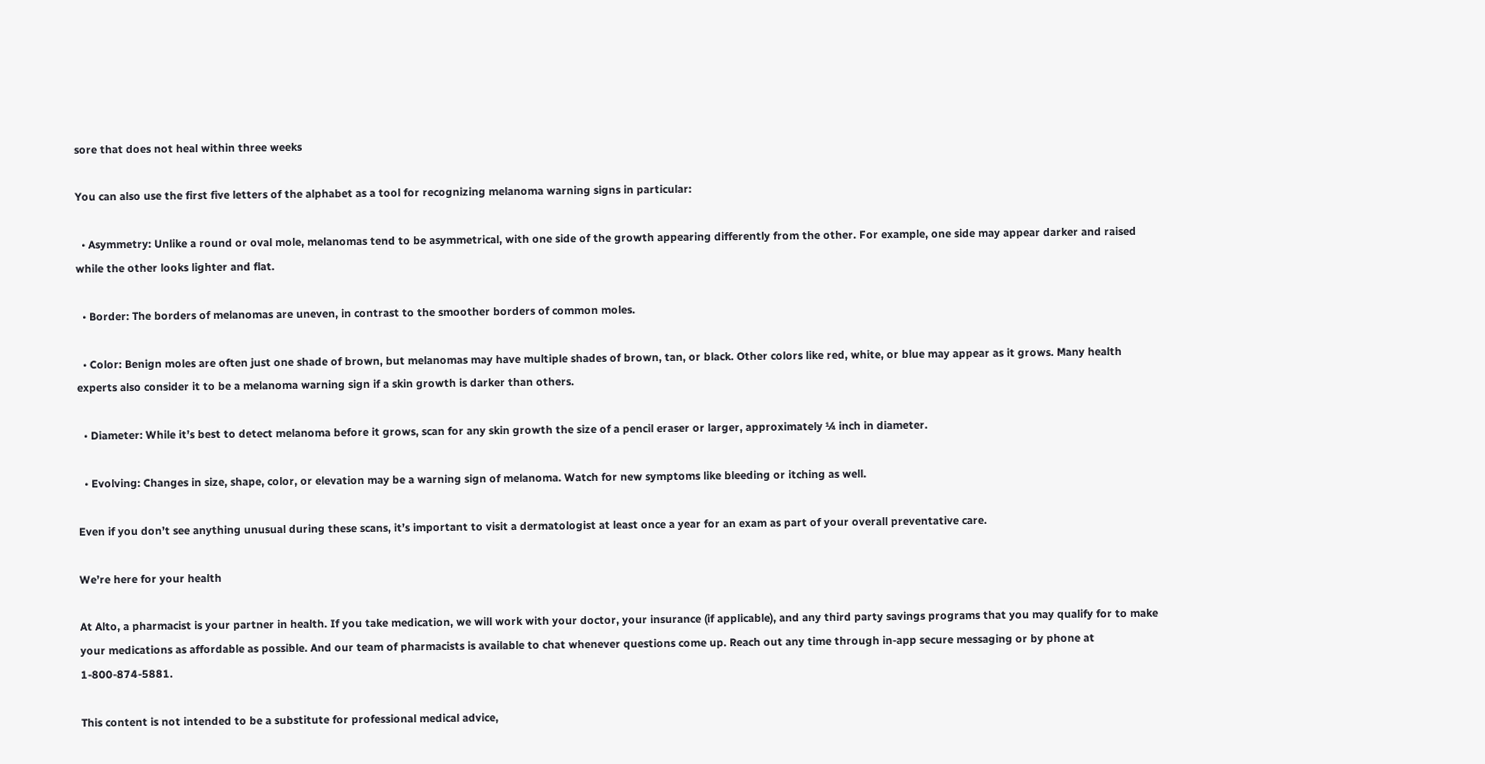sore that does not heal within three weeks

You can also use the first five letters of the alphabet as a tool for recognizing melanoma warning signs in particular:

  • Asymmetry: Unlike a round or oval mole, melanomas tend to be asymmetrical, with one side of the growth appearing differently from the other. For example, one side may appear darker and raised while the other looks lighter and flat.

  • Border: The borders of melanomas are uneven, in contrast to the smoother borders of common moles.

  • Color: Benign moles are often just one shade of brown, but melanomas may have multiple shades of brown, tan, or black. Other colors like red, white, or blue may appear as it grows. Many health experts also consider it to be a melanoma warning sign if a skin growth is darker than others.

  • Diameter: While it’s best to detect melanoma before it grows, scan for any skin growth the size of a pencil eraser or larger, approximately ¼ inch in diameter.

  • Evolving: Changes in size, shape, color, or elevation may be a warning sign of melanoma. Watch for new symptoms like bleeding or itching as well.

Even if you don’t see anything unusual during these scans, it’s important to visit a dermatologist at least once a year for an exam as part of your overall preventative care.

We’re here for your health

At Alto, a pharmacist is your partner in health. If you take medication, we will work with your doctor, your insurance (if applicable), and any third party savings programs that you may qualify for to make your medications as affordable as possible. And our team of pharmacists is available to chat whenever questions come up. Reach out any time through in-app secure messaging or by phone at 1-800-874-5881.

This content is not intended to be a substitute for professional medical advice,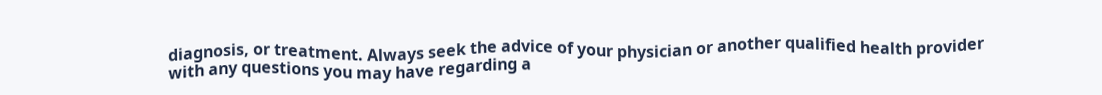diagnosis, or treatment. Always seek the advice of your physician or another qualified health provider with any questions you may have regarding a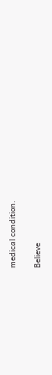medical condition.

Believe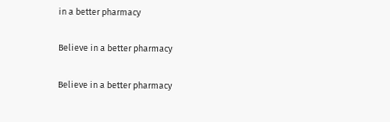in a better pharmacy

Believe in a better pharmacy

Believe in a better pharmacy